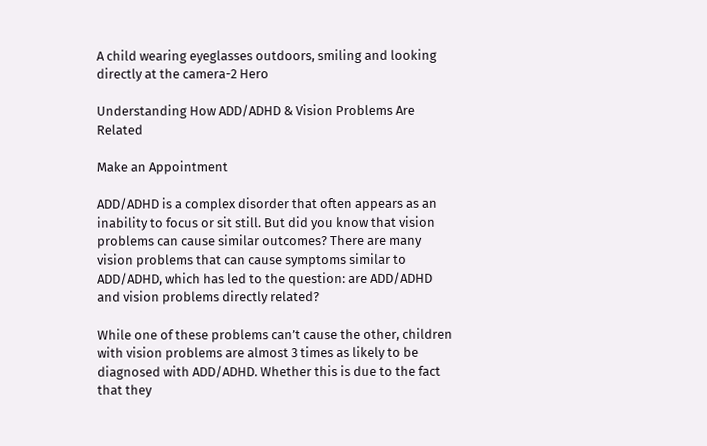A child wearing eyeglasses outdoors, smiling and looking directly at the camera-2 Hero

Understanding How ADD/ADHD & Vision Problems Are Related

Make an Appointment

ADD/ADHD is a complex disorder that often appears as an inability to focus or sit still. But did you know that vision problems can cause similar outcomes? There are many vision problems that can cause symptoms similar to ADD/ADHD, which has led to the question: are ADD/ADHD and vision problems directly related?

While one of these problems can’t cause the other, children with vision problems are almost 3 times as likely to be diagnosed with ADD/ADHD. Whether this is due to the fact that they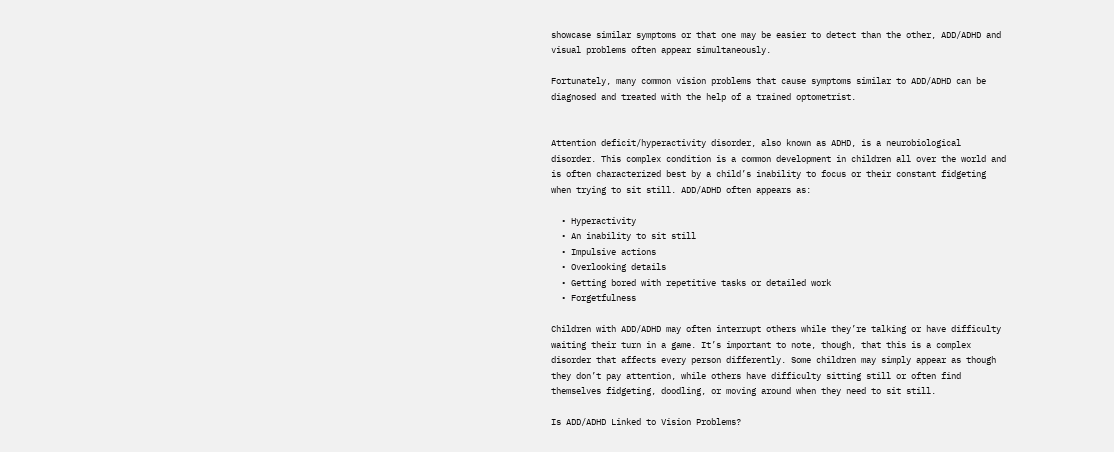showcase similar symptoms or that one may be easier to detect than the other, ADD/ADHD and visual problems often appear simultaneously.

Fortunately, many common vision problems that cause symptoms similar to ADD/ADHD can be diagnosed and treated with the help of a trained optometrist.


Attention deficit/hyperactivity disorder, also known as ADHD, is a neurobiological disorder. This complex condition is a common development in children all over the world and is often characterized best by a child’s inability to focus or their constant fidgeting when trying to sit still. ADD/ADHD often appears as:

  • Hyperactivity
  • An inability to sit still
  • Impulsive actions
  • Overlooking details
  • Getting bored with repetitive tasks or detailed work
  • Forgetfulness

Children with ADD/ADHD may often interrupt others while they’re talking or have difficulty waiting their turn in a game. It’s important to note, though, that this is a complex disorder that affects every person differently. Some children may simply appear as though they don’t pay attention, while others have difficulty sitting still or often find themselves fidgeting, doodling, or moving around when they need to sit still.

Is ADD/ADHD Linked to Vision Problems?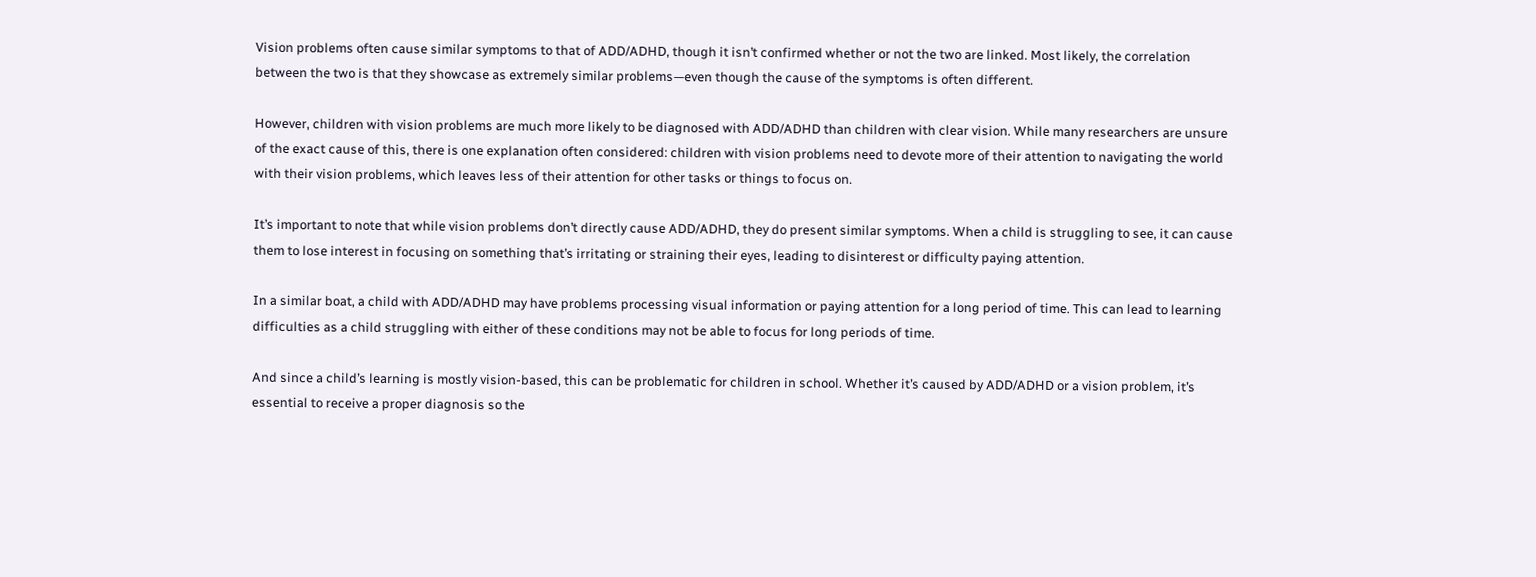Vision problems often cause similar symptoms to that of ADD/ADHD, though it isn’t confirmed whether or not the two are linked. Most likely, the correlation between the two is that they showcase as extremely similar problems—even though the cause of the symptoms is often different.

However, children with vision problems are much more likely to be diagnosed with ADD/ADHD than children with clear vision. While many researchers are unsure of the exact cause of this, there is one explanation often considered: children with vision problems need to devote more of their attention to navigating the world with their vision problems, which leaves less of their attention for other tasks or things to focus on.

It’s important to note that while vision problems don’t directly cause ADD/ADHD, they do present similar symptoms. When a child is struggling to see, it can cause them to lose interest in focusing on something that’s irritating or straining their eyes, leading to disinterest or difficulty paying attention.

In a similar boat, a child with ADD/ADHD may have problems processing visual information or paying attention for a long period of time. This can lead to learning difficulties as a child struggling with either of these conditions may not be able to focus for long periods of time.

And since a child’s learning is mostly vision-based, this can be problematic for children in school. Whether it’s caused by ADD/ADHD or a vision problem, it’s essential to receive a proper diagnosis so the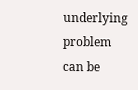underlying problem can be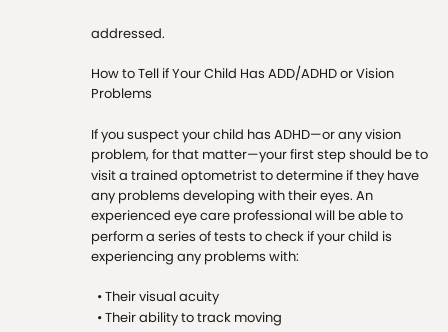addressed.

How to Tell if Your Child Has ADD/ADHD or Vision Problems

If you suspect your child has ADHD—or any vision problem, for that matter—your first step should be to visit a trained optometrist to determine if they have any problems developing with their eyes. An experienced eye care professional will be able to perform a series of tests to check if your child is experiencing any problems with:

  • Their visual acuity
  • Their ability to track moving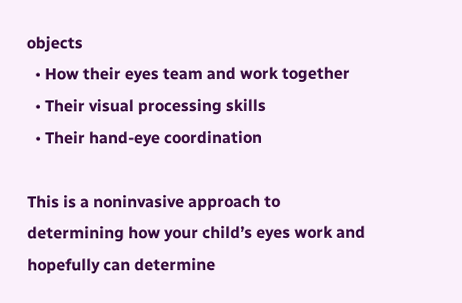objects
  • How their eyes team and work together
  • Their visual processing skills
  • Their hand-eye coordination

This is a noninvasive approach to determining how your child’s eyes work and hopefully can determine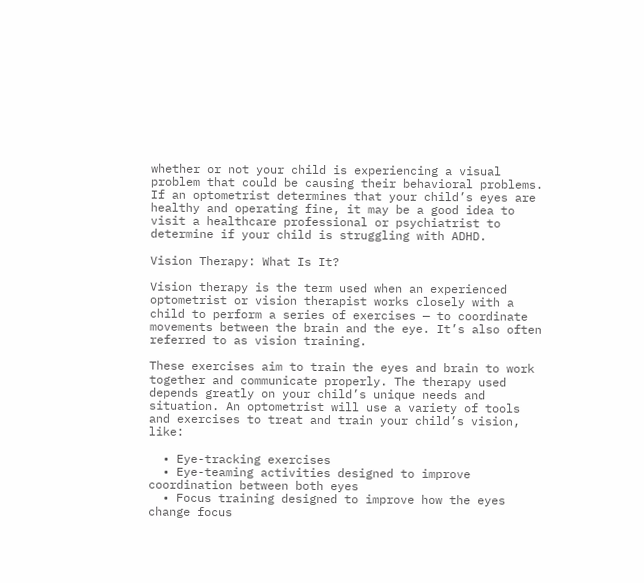whether or not your child is experiencing a visual problem that could be causing their behavioral problems. If an optometrist determines that your child’s eyes are healthy and operating fine, it may be a good idea to visit a healthcare professional or psychiatrist to determine if your child is struggling with ADHD.

Vision Therapy: What Is It?

Vision therapy is the term used when an experienced optometrist or vision therapist works closely with a child to perform a series of exercises — to coordinate movements between the brain and the eye. It’s also often referred to as vision training.

These exercises aim to train the eyes and brain to work together and communicate properly. The therapy used depends greatly on your child’s unique needs and situation. An optometrist will use a variety of tools and exercises to treat and train your child’s vision, like:

  • Eye-tracking exercises
  • Eye-teaming activities designed to improve coordination between both eyes
  • Focus training designed to improve how the eyes change focus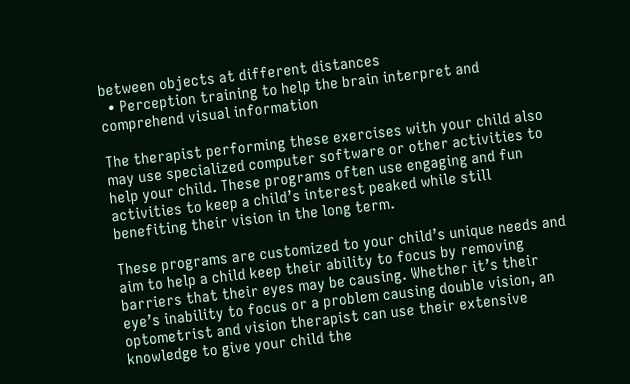between objects at different distances
  • Perception training to help the brain interpret and comprehend visual information

The therapist performing these exercises with your child also may use specialized computer software or other activities to help your child. These programs often use engaging and fun activities to keep a child’s interest peaked while still benefiting their vision in the long term.

These programs are customized to your child’s unique needs and aim to help a child keep their ability to focus by removing barriers that their eyes may be causing. Whether it’s their eye’s inability to focus or a problem causing double vision, an optometrist and vision therapist can use their extensive knowledge to give your child the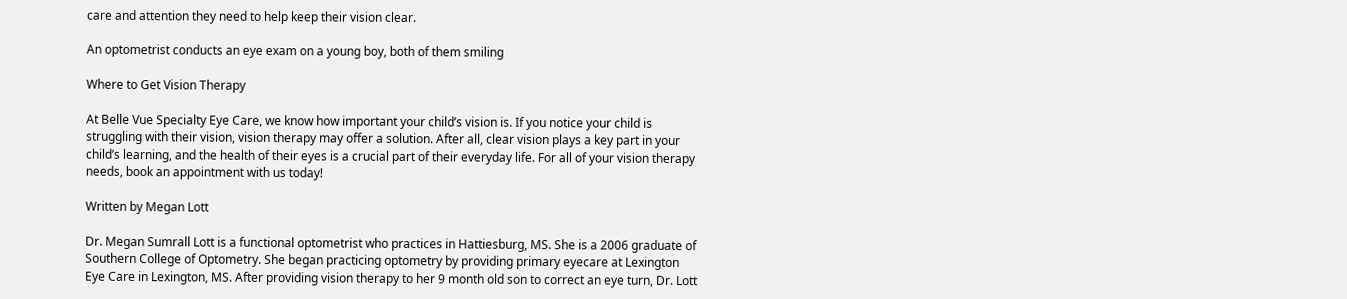care and attention they need to help keep their vision clear.

An optometrist conducts an eye exam on a young boy, both of them smiling

Where to Get Vision Therapy

At Belle Vue Specialty Eye Care, we know how important your child’s vision is. If you notice your child is struggling with their vision, vision therapy may offer a solution. After all, clear vision plays a key part in your child’s learning, and the health of their eyes is a crucial part of their everyday life. For all of your vision therapy needs, book an appointment with us today!

Written by Megan Lott

Dr. Megan Sumrall Lott is a functional optometrist who practices in Hattiesburg, MS. She is a 2006 graduate of Southern College of Optometry. She began practicing optometry by providing primary eyecare at Lexington Eye Care in Lexington, MS. After providing vision therapy to her 9 month old son to correct an eye turn, Dr. Lott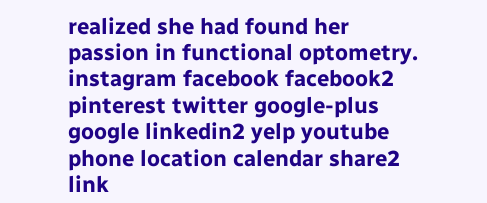realized she had found her passion in functional optometry.
instagram facebook facebook2 pinterest twitter google-plus google linkedin2 yelp youtube phone location calendar share2 link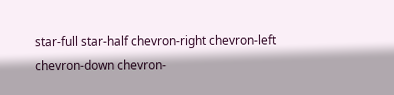star-full star-half chevron-right chevron-left chevron-down chevron-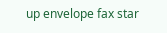up envelope fax star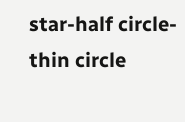star-half circle-thin circle